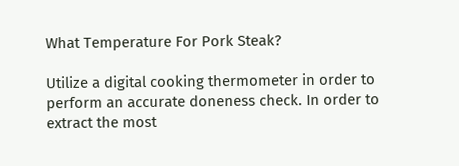What Temperature For Pork Steak?

Utilize a digital cooking thermometer in order to perform an accurate doneness check. In order to extract the most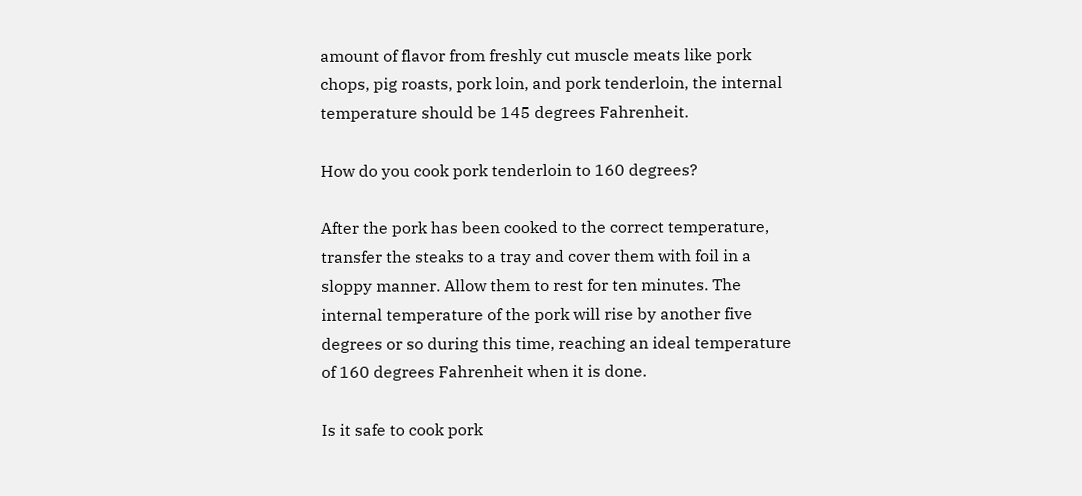amount of flavor from freshly cut muscle meats like pork chops, pig roasts, pork loin, and pork tenderloin, the internal temperature should be 145 degrees Fahrenheit.

How do you cook pork tenderloin to 160 degrees?

After the pork has been cooked to the correct temperature, transfer the steaks to a tray and cover them with foil in a sloppy manner. Allow them to rest for ten minutes. The internal temperature of the pork will rise by another five degrees or so during this time, reaching an ideal temperature of 160 degrees Fahrenheit when it is done.

Is it safe to cook pork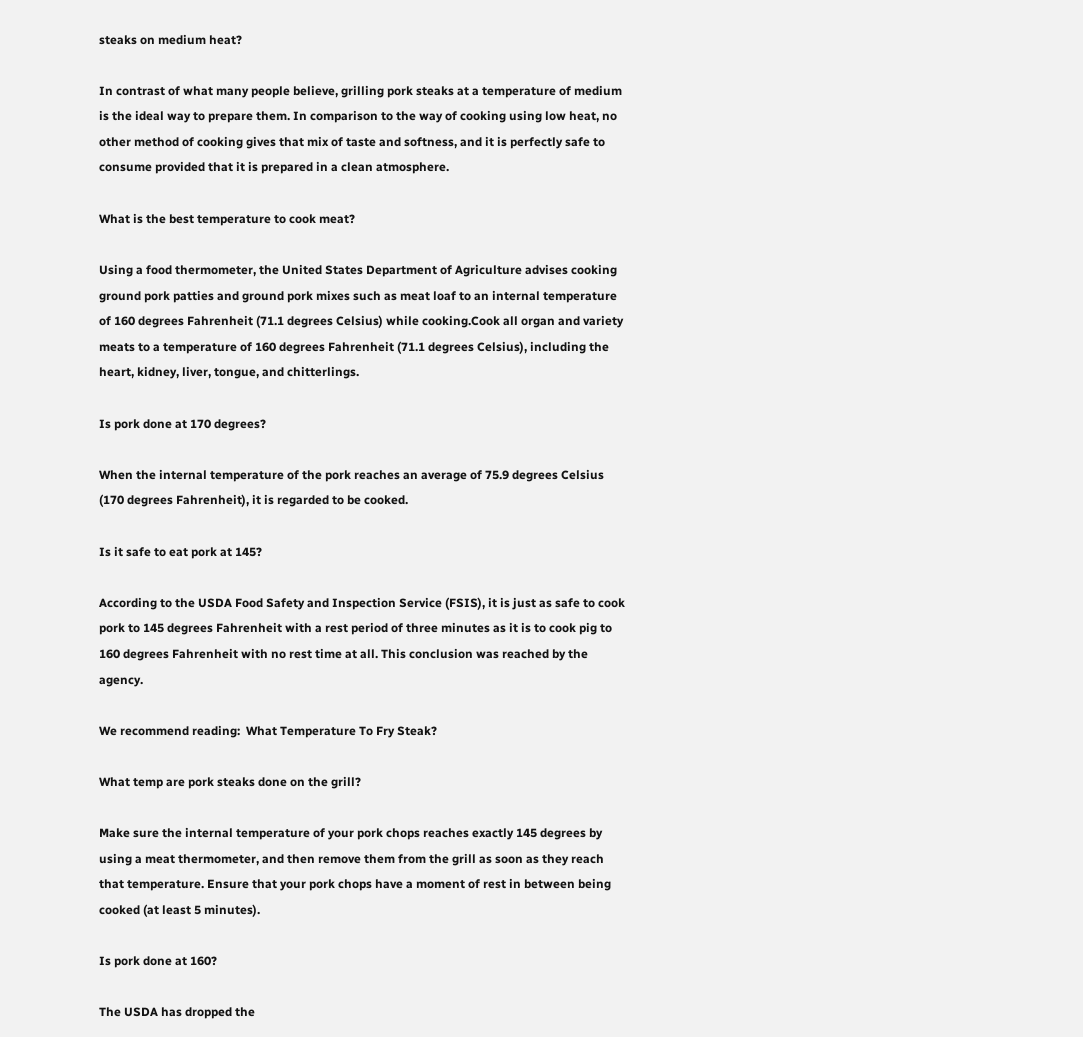steaks on medium heat?

In contrast of what many people believe, grilling pork steaks at a temperature of medium is the ideal way to prepare them. In comparison to the way of cooking using low heat, no other method of cooking gives that mix of taste and softness, and it is perfectly safe to consume provided that it is prepared in a clean atmosphere.

What is the best temperature to cook meat?

Using a food thermometer, the United States Department of Agriculture advises cooking ground pork patties and ground pork mixes such as meat loaf to an internal temperature of 160 degrees Fahrenheit (71.1 degrees Celsius) while cooking.Cook all organ and variety meats to a temperature of 160 degrees Fahrenheit (71.1 degrees Celsius), including the heart, kidney, liver, tongue, and chitterlings.

Is pork done at 170 degrees?

When the internal temperature of the pork reaches an average of 75.9 degrees Celsius (170 degrees Fahrenheit), it is regarded to be cooked.

Is it safe to eat pork at 145?

According to the USDA Food Safety and Inspection Service (FSIS), it is just as safe to cook pork to 145 degrees Fahrenheit with a rest period of three minutes as it is to cook pig to 160 degrees Fahrenheit with no rest time at all. This conclusion was reached by the agency.

We recommend reading:  What Temperature To Fry Steak?

What temp are pork steaks done on the grill?

Make sure the internal temperature of your pork chops reaches exactly 145 degrees by using a meat thermometer, and then remove them from the grill as soon as they reach that temperature. Ensure that your pork chops have a moment of rest in between being cooked (at least 5 minutes).

Is pork done at 160?

The USDA has dropped the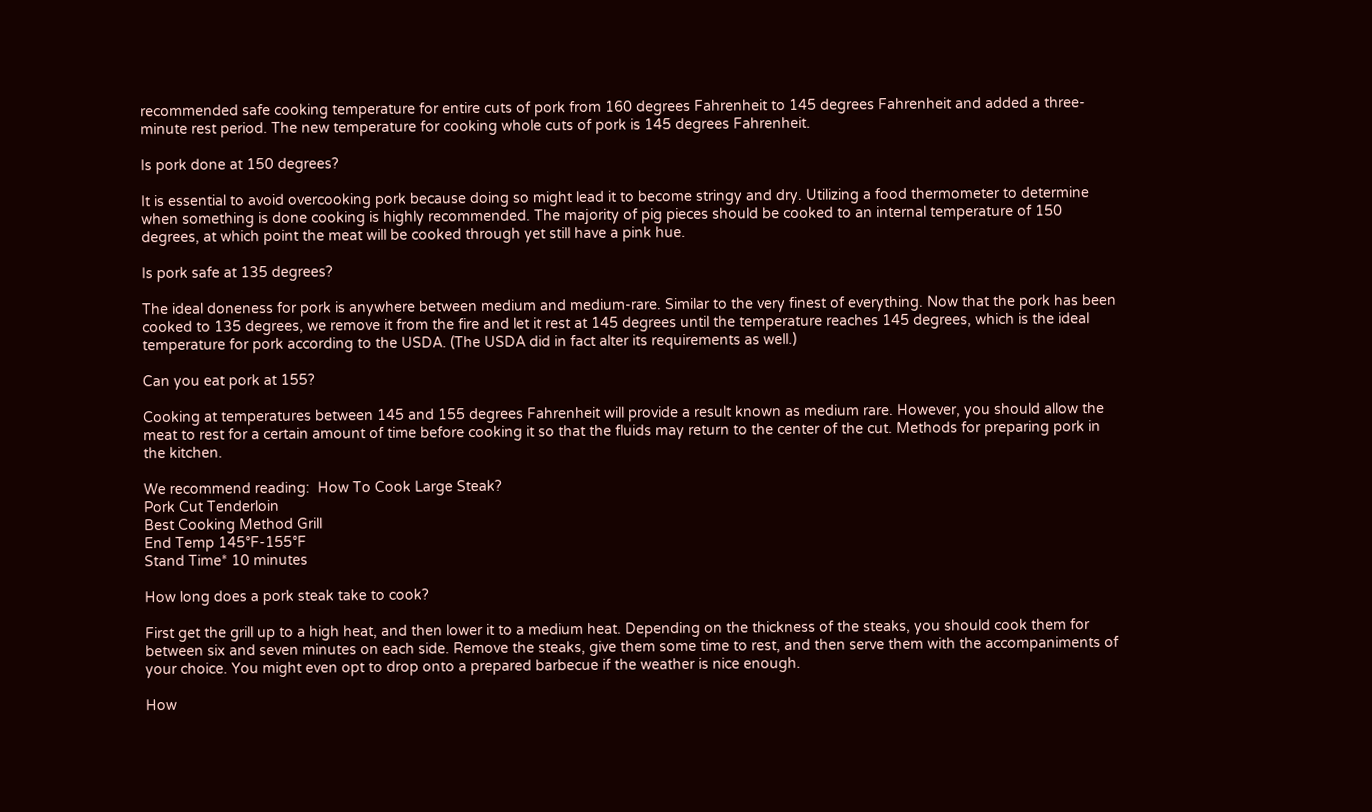recommended safe cooking temperature for entire cuts of pork from 160 degrees Fahrenheit to 145 degrees Fahrenheit and added a three-minute rest period. The new temperature for cooking whole cuts of pork is 145 degrees Fahrenheit.

Is pork done at 150 degrees?

It is essential to avoid overcooking pork because doing so might lead it to become stringy and dry. Utilizing a food thermometer to determine when something is done cooking is highly recommended. The majority of pig pieces should be cooked to an internal temperature of 150 degrees, at which point the meat will be cooked through yet still have a pink hue.

Is pork safe at 135 degrees?

The ideal doneness for pork is anywhere between medium and medium-rare. Similar to the very finest of everything. Now that the pork has been cooked to 135 degrees, we remove it from the fire and let it rest at 145 degrees until the temperature reaches 145 degrees, which is the ideal temperature for pork according to the USDA. (The USDA did in fact alter its requirements as well.)

Can you eat pork at 155?

Cooking at temperatures between 145 and 155 degrees Fahrenheit will provide a result known as medium rare. However, you should allow the meat to rest for a certain amount of time before cooking it so that the fluids may return to the center of the cut. Methods for preparing pork in the kitchen.

We recommend reading:  How To Cook Large Steak?
Pork Cut Tenderloin
Best Cooking Method Grill
End Temp 145°F-155°F
Stand Time* 10 minutes

How long does a pork steak take to cook?

First get the grill up to a high heat, and then lower it to a medium heat. Depending on the thickness of the steaks, you should cook them for between six and seven minutes on each side. Remove the steaks, give them some time to rest, and then serve them with the accompaniments of your choice. You might even opt to drop onto a prepared barbecue if the weather is nice enough.

How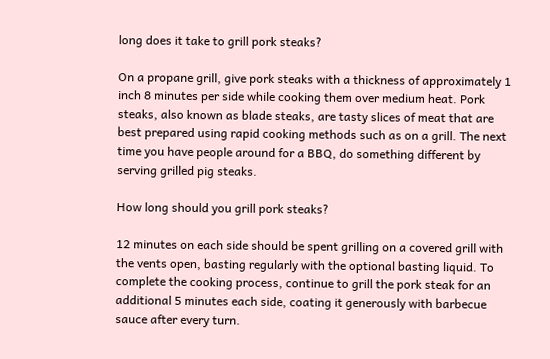long does it take to grill pork steaks?

On a propane grill, give pork steaks with a thickness of approximately 1 inch 8 minutes per side while cooking them over medium heat. Pork steaks, also known as blade steaks, are tasty slices of meat that are best prepared using rapid cooking methods such as on a grill. The next time you have people around for a BBQ, do something different by serving grilled pig steaks.

How long should you grill pork steaks?

12 minutes on each side should be spent grilling on a covered grill with the vents open, basting regularly with the optional basting liquid. To complete the cooking process, continue to grill the pork steak for an additional 5 minutes each side, coating it generously with barbecue sauce after every turn.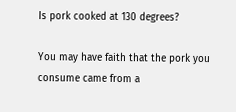Is pork cooked at 130 degrees?

You may have faith that the pork you consume came from a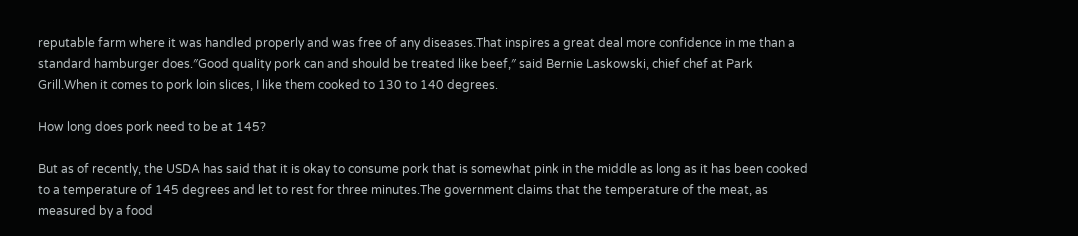reputable farm where it was handled properly and was free of any diseases.That inspires a great deal more confidence in me than a standard hamburger does.″Good quality pork can and should be treated like beef,″ said Bernie Laskowski, chief chef at Park Grill.When it comes to pork loin slices, I like them cooked to 130 to 140 degrees.

How long does pork need to be at 145?

But as of recently, the USDA has said that it is okay to consume pork that is somewhat pink in the middle as long as it has been cooked to a temperature of 145 degrees and let to rest for three minutes.The government claims that the temperature of the meat, as measured by a food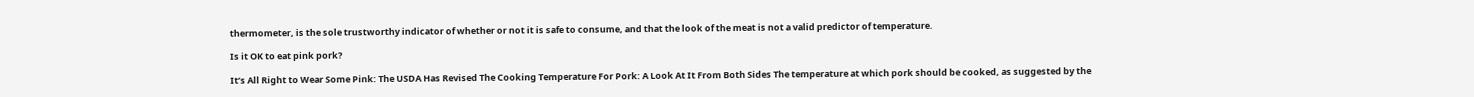thermometer, is the sole trustworthy indicator of whether or not it is safe to consume, and that the look of the meat is not a valid predictor of temperature.

Is it OK to eat pink pork?

It’s All Right to Wear Some Pink: The USDA Has Revised The Cooking Temperature For Pork: A Look At It From Both Sides The temperature at which pork should be cooked, as suggested by the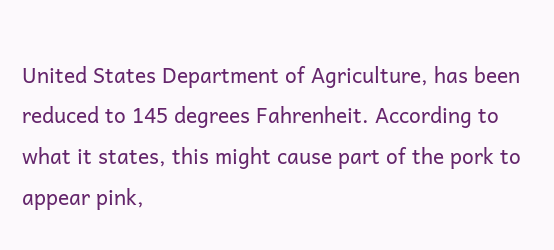United States Department of Agriculture, has been reduced to 145 degrees Fahrenheit. According to what it states, this might cause part of the pork to appear pink,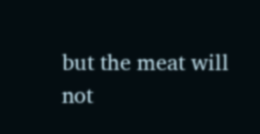but the meat will not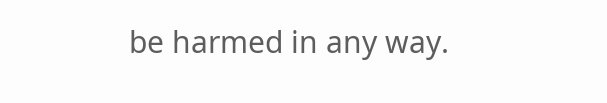be harmed in any way.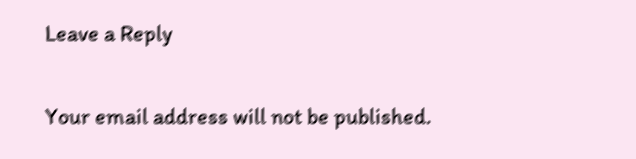Leave a Reply

Your email address will not be published.